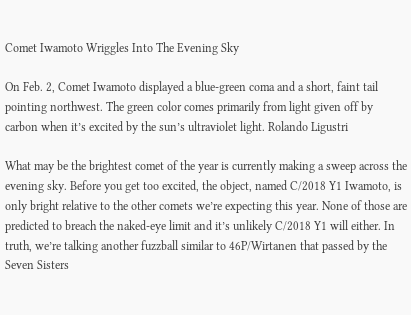Comet Iwamoto Wriggles Into The Evening Sky

On Feb. 2, Comet Iwamoto displayed a blue-green coma and a short, faint tail pointing northwest. The green color comes primarily from light given off by carbon when it’s excited by the sun’s ultraviolet light. Rolando Ligustri

What may be the brightest comet of the year is currently making a sweep across the evening sky. Before you get too excited, the object, named C/2018 Y1 Iwamoto, is only bright relative to the other comets we’re expecting this year. None of those are predicted to breach the naked-eye limit and it’s unlikely C/2018 Y1 will either. In truth, we’re talking another fuzzball similar to 46P/Wirtanen that passed by the Seven Sisters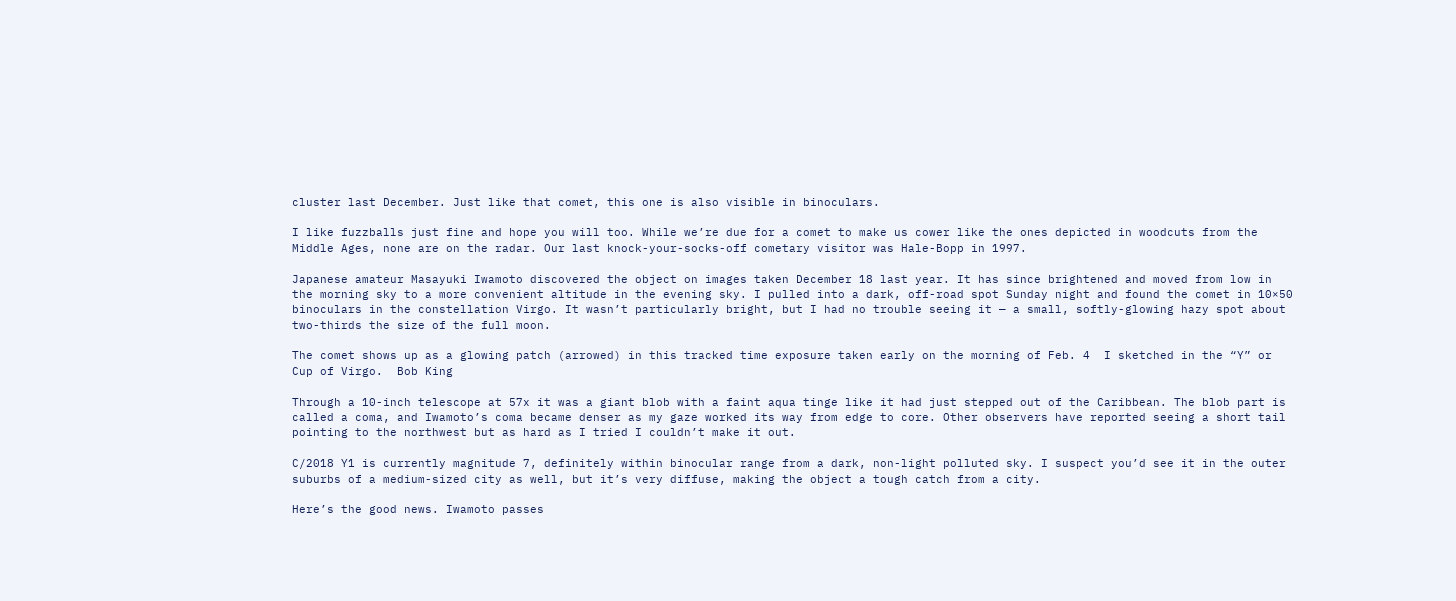cluster last December. Just like that comet, this one is also visible in binoculars.

I like fuzzballs just fine and hope you will too. While we’re due for a comet to make us cower like the ones depicted in woodcuts from the Middle Ages, none are on the radar. Our last knock-your-socks-off cometary visitor was Hale-Bopp in 1997.

Japanese amateur Masayuki Iwamoto discovered the object on images taken December 18 last year. It has since brightened and moved from low in the morning sky to a more convenient altitude in the evening sky. I pulled into a dark, off-road spot Sunday night and found the comet in 10×50 binoculars in the constellation Virgo. It wasn’t particularly bright, but I had no trouble seeing it — a small, softly-glowing hazy spot about two-thirds the size of the full moon.

The comet shows up as a glowing patch (arrowed) in this tracked time exposure taken early on the morning of Feb. 4  I sketched in the “Y” or Cup of Virgo.  Bob King

Through a 10-inch telescope at 57x it was a giant blob with a faint aqua tinge like it had just stepped out of the Caribbean. The blob part is called a coma, and Iwamoto’s coma became denser as my gaze worked its way from edge to core. Other observers have reported seeing a short tail pointing to the northwest but as hard as I tried I couldn’t make it out.

C/2018 Y1 is currently magnitude 7, definitely within binocular range from a dark, non-light polluted sky. I suspect you’d see it in the outer suburbs of a medium-sized city as well, but it’s very diffuse, making the object a tough catch from a city.

Here’s the good news. Iwamoto passes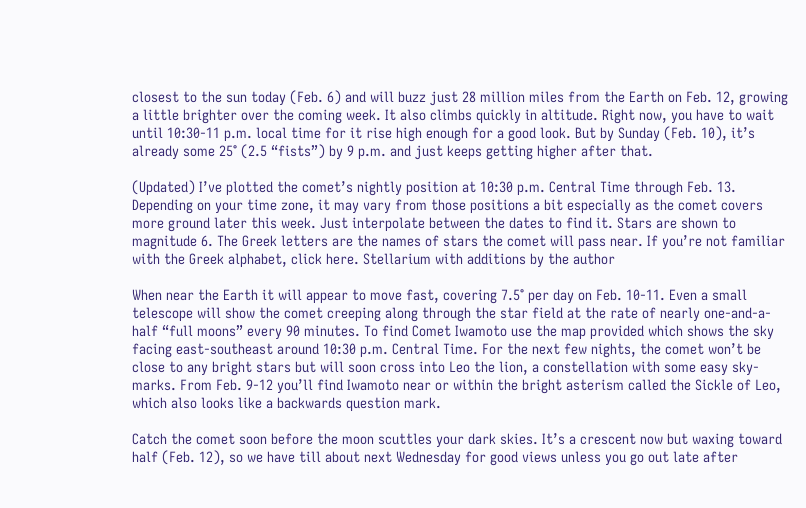closest to the sun today (Feb. 6) and will buzz just 28 million miles from the Earth on Feb. 12, growing a little brighter over the coming week. It also climbs quickly in altitude. Right now, you have to wait until 10:30-11 p.m. local time for it rise high enough for a good look. But by Sunday (Feb. 10), it’s already some 25° (2.5 “fists”) by 9 p.m. and just keeps getting higher after that.

(Updated) I’ve plotted the comet’s nightly position at 10:30 p.m. Central Time through Feb. 13. Depending on your time zone, it may vary from those positions a bit especially as the comet covers more ground later this week. Just interpolate between the dates to find it. Stars are shown to magnitude 6. The Greek letters are the names of stars the comet will pass near. If you’re not familiar with the Greek alphabet, click here. Stellarium with additions by the author

When near the Earth it will appear to move fast, covering 7.5° per day on Feb. 10-11. Even a small telescope will show the comet creeping along through the star field at the rate of nearly one-and-a-half “full moons” every 90 minutes. To find Comet Iwamoto use the map provided which shows the sky facing east-southeast around 10:30 p.m. Central Time. For the next few nights, the comet won’t be close to any bright stars but will soon cross into Leo the lion, a constellation with some easy sky-marks. From Feb. 9-12 you’ll find Iwamoto near or within the bright asterism called the Sickle of Leo, which also looks like a backwards question mark.

Catch the comet soon before the moon scuttles your dark skies. It’s a crescent now but waxing toward half (Feb. 12), so we have till about next Wednesday for good views unless you go out late after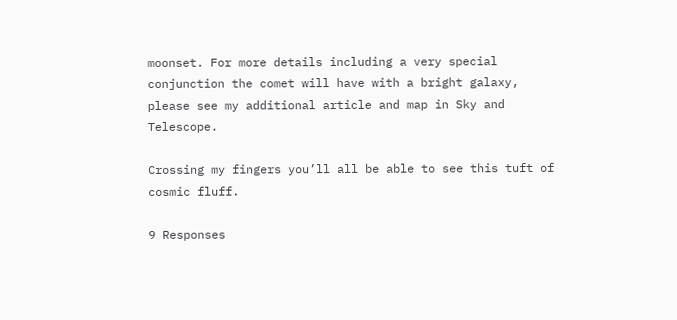moonset. For more details including a very special conjunction the comet will have with a bright galaxy, please see my additional article and map in Sky and Telescope.

Crossing my fingers you’ll all be able to see this tuft of cosmic fluff.

9 Responses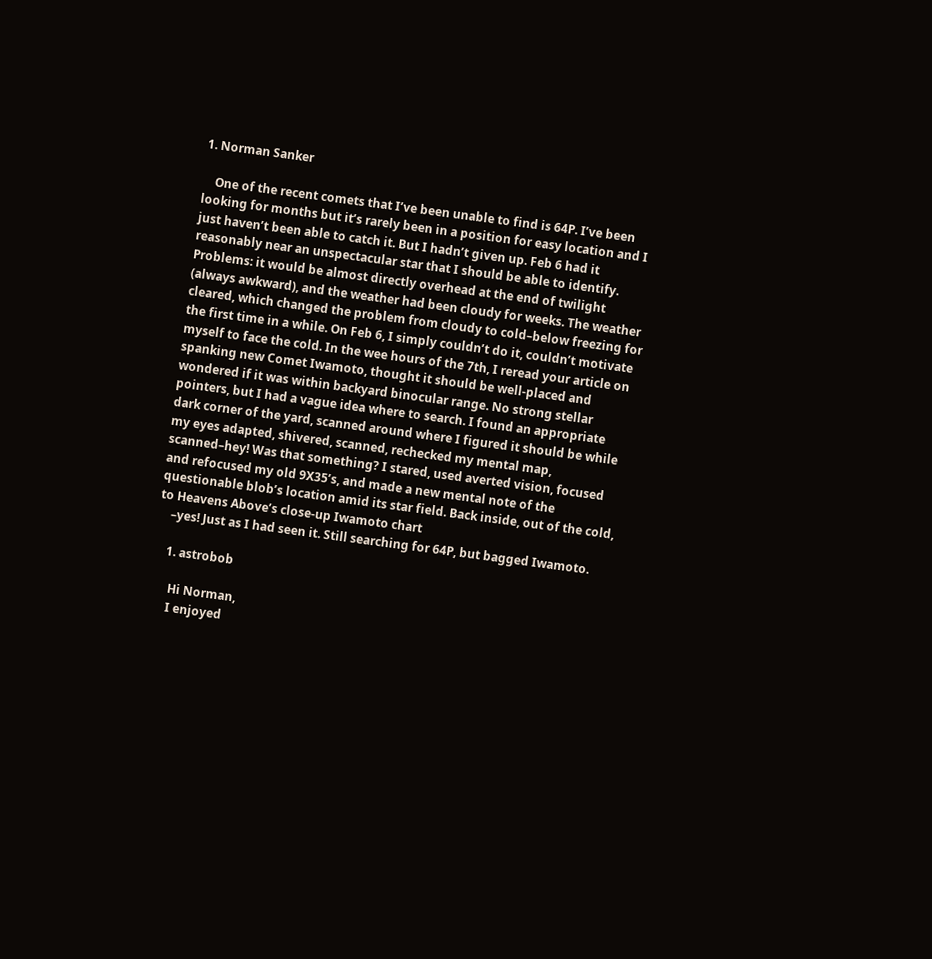1. Norman Sanker

    One of the recent comets that I’ve been unable to find is 64P. I’ve been looking for months but it’s rarely been in a position for easy location and I just haven’t been able to catch it. But I hadn’t given up. Feb 6 had it reasonably near an unspectacular star that I should be able to identify. Problems: it would be almost directly overhead at the end of twilight (always awkward), and the weather had been cloudy for weeks. The weather cleared, which changed the problem from cloudy to cold–below freezing for the first time in a while. On Feb 6, I simply couldn’t do it, couldn’t motivate myself to face the cold. In the wee hours of the 7th, I reread your article on spanking new Comet Iwamoto, thought it should be well-placed and wondered if it was within backyard binocular range. No strong stellar pointers, but I had a vague idea where to search. I found an appropriate dark corner of the yard, scanned around where I figured it should be while my eyes adapted, shivered, scanned, rechecked my mental map, scanned–hey! Was that something? I stared, used averted vision, focused and refocused my old 9X35’s, and made a new mental note of the questionable blob’s location amid its star field. Back inside, out of the cold, to Heavens Above’s close-up Iwamoto chart
    –yes! Just as I had seen it. Still searching for 64P, but bagged Iwamoto.

    1. astrobob

      Hi Norman,
      I enjoyed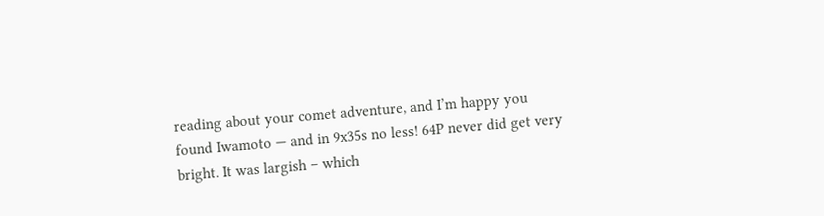reading about your comet adventure, and I’m happy you found Iwamoto — and in 9x35s no less! 64P never did get very bright. It was largish – which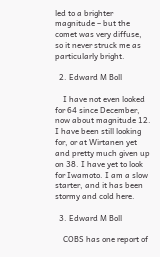led to a brighter magnitude – but the comet was very diffuse, so it never struck me as particularly bright.

  2. Edward M Boll

    I have not even looked for 64 since December, now about magnitude 12. I have been still looking for, or at Wirtanen yet and pretty much given up on 38. I have yet to look for Iwamoto. I am a slow starter, and it has been stormy and cold here.

  3. Edward M Boll

    COBS has one report of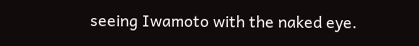seeing Iwamoto with the naked eye.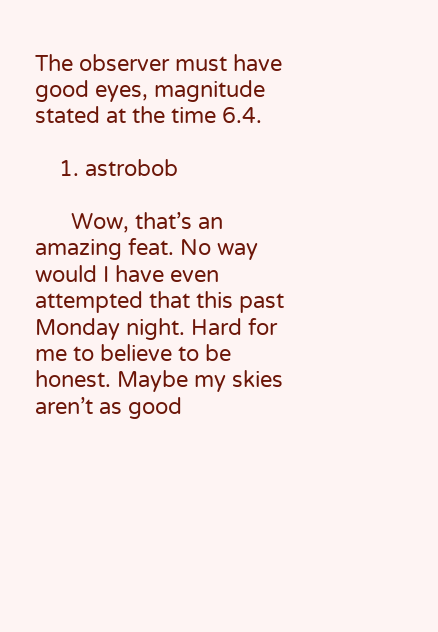The observer must have good eyes, magnitude stated at the time 6.4.

    1. astrobob

      Wow, that’s an amazing feat. No way would I have even attempted that this past Monday night. Hard for me to believe to be honest. Maybe my skies aren’t as good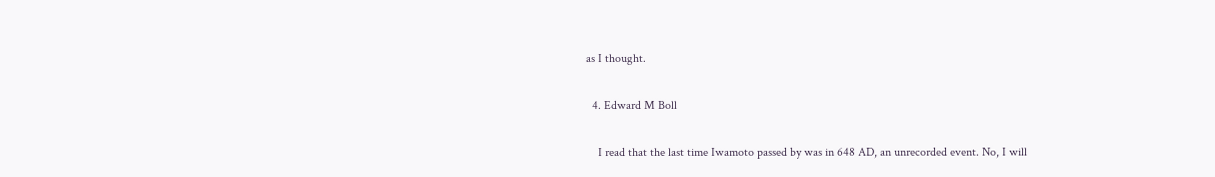as I thought.

  4. Edward M Boll

    I read that the last time Iwamoto passed by was in 648 AD, an unrecorded event. No, I will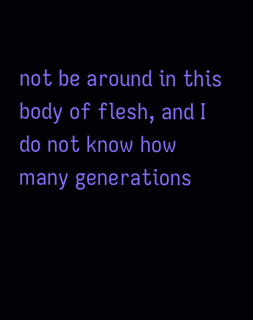not be around in this body of flesh, and I do not know how many generations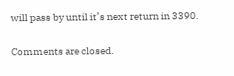will pass by until it’s next return in 3390.

Comments are closed.